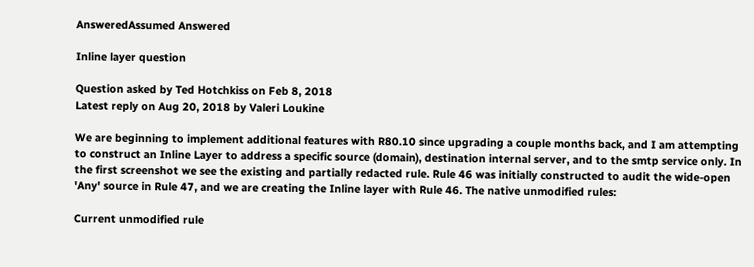AnsweredAssumed Answered

Inline layer question

Question asked by Ted Hotchkiss on Feb 8, 2018
Latest reply on Aug 20, 2018 by Valeri Loukine

We are beginning to implement additional features with R80.10 since upgrading a couple months back, and I am attempting to construct an Inline Layer to address a specific source (domain), destination internal server, and to the smtp service only. In the first screenshot we see the existing and partially redacted rule. Rule 46 was initially constructed to audit the wide-open 'Any' source in Rule 47, and we are creating the Inline layer with Rule 46. The native unmodified rules:

Current unmodified rule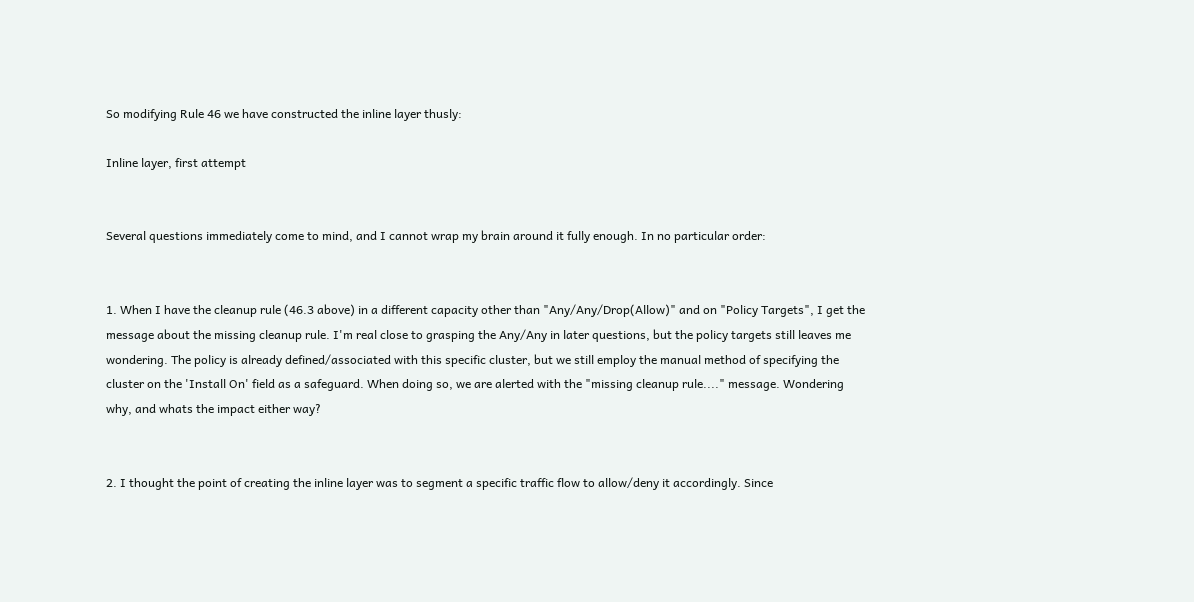So modifying Rule 46 we have constructed the inline layer thusly:

Inline layer, first attempt


Several questions immediately come to mind, and I cannot wrap my brain around it fully enough. In no particular order:


1. When I have the cleanup rule (46.3 above) in a different capacity other than "Any/Any/Drop(Allow)" and on "Policy Targets", I get the message about the missing cleanup rule. I'm real close to grasping the Any/Any in later questions, but the policy targets still leaves me wondering. The policy is already defined/associated with this specific cluster, but we still employ the manual method of specifying the cluster on the 'Install On' field as a safeguard. When doing so, we are alerted with the "missing cleanup rule...." message. Wondering why, and whats the impact either way?


2. I thought the point of creating the inline layer was to segment a specific traffic flow to allow/deny it accordingly. Since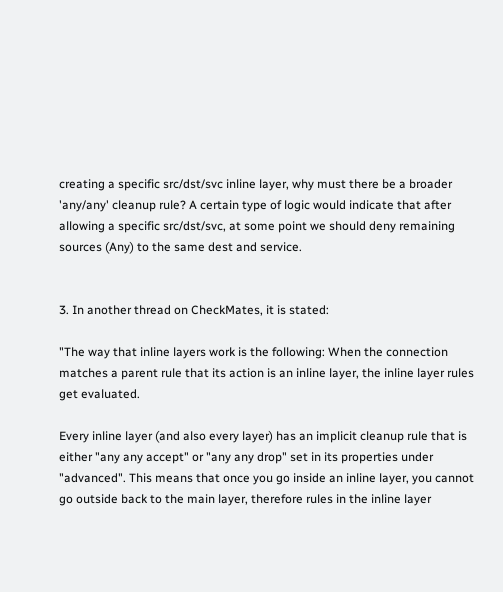creating a specific src/dst/svc inline layer, why must there be a broader 'any/any' cleanup rule? A certain type of logic would indicate that after allowing a specific src/dst/svc, at some point we should deny remaining sources (Any) to the same dest and service.


3. In another thread on CheckMates, it is stated:

"The way that inline layers work is the following: When the connection matches a parent rule that its action is an inline layer, the inline layer rules get evaluated.

Every inline layer (and also every layer) has an implicit cleanup rule that is either "any any accept" or "any any drop" set in its properties under "advanced". This means that once you go inside an inline layer, you cannot go outside back to the main layer, therefore rules in the inline layer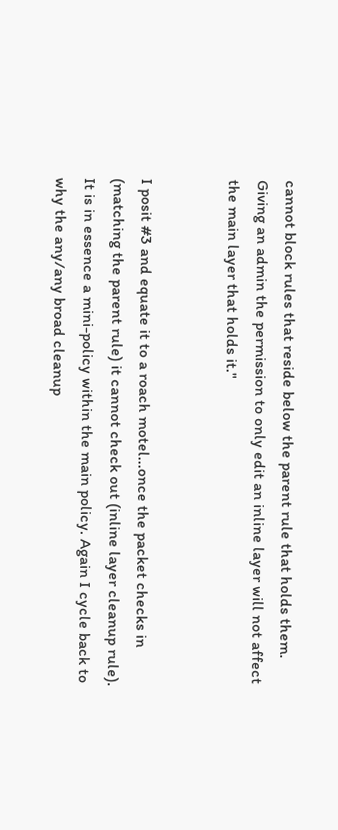cannot block rules that reside below the parent rule that holds them. Giving an admin the permission to only edit an inline layer will not affect the main layer that holds it."


I posit #3 and equate it to a roach motel...once the packet checks in (matching the parent rule) it cannot check out (inline layer cleanup rule). It is in essence a mini-policy within the main policy. Again I cycle back to why the any/any broad cleanup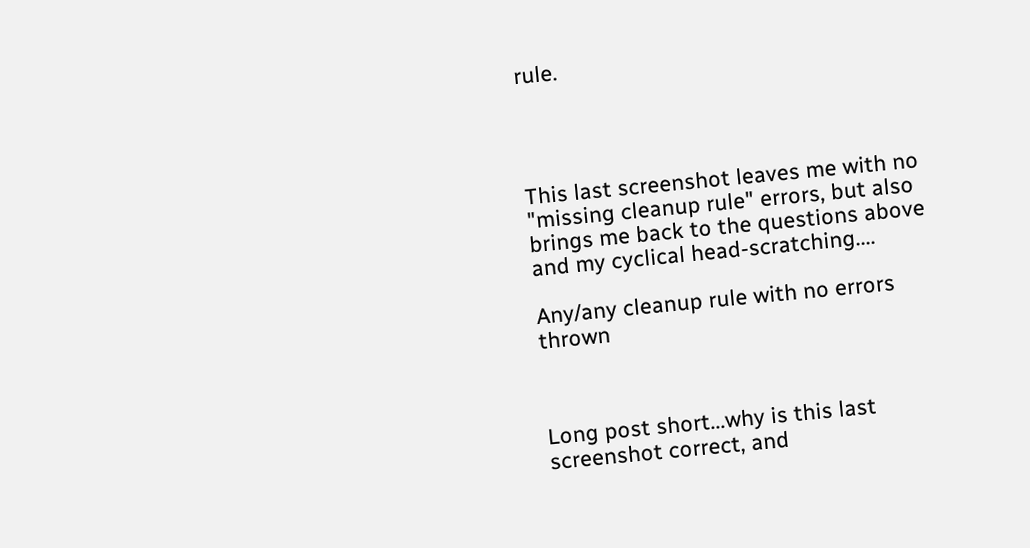rule.




This last screenshot leaves me with no "missing cleanup rule" errors, but also brings me back to the questions above and my cyclical head-scratching....

Any/any cleanup rule with no errors thrown



Long post short...why is this last screenshot correct, and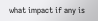what impact if any is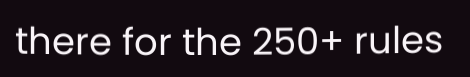there for the 250+ rules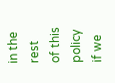in the rest of this policy if we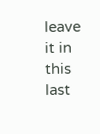leave it in this last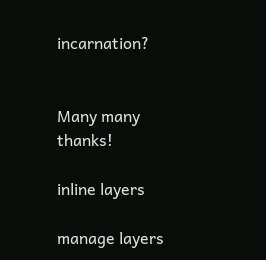incarnation?


Many many thanks!

inline layers

manage layers